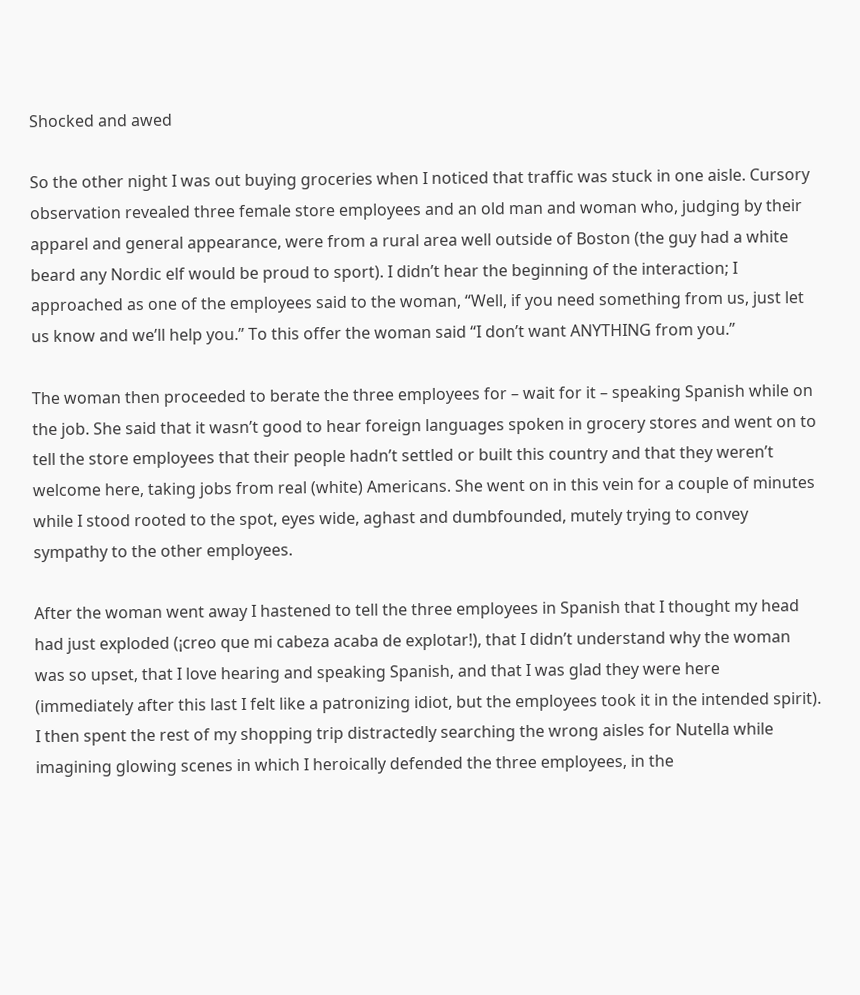Shocked and awed

So the other night I was out buying groceries when I noticed that traffic was stuck in one aisle. Cursory observation revealed three female store employees and an old man and woman who, judging by their apparel and general appearance, were from a rural area well outside of Boston (the guy had a white beard any Nordic elf would be proud to sport). I didn’t hear the beginning of the interaction; I approached as one of the employees said to the woman, “Well, if you need something from us, just let us know and we’ll help you.” To this offer the woman said “I don’t want ANYTHING from you.”

The woman then proceeded to berate the three employees for – wait for it – speaking Spanish while on the job. She said that it wasn’t good to hear foreign languages spoken in grocery stores and went on to tell the store employees that their people hadn’t settled or built this country and that they weren’t welcome here, taking jobs from real (white) Americans. She went on in this vein for a couple of minutes while I stood rooted to the spot, eyes wide, aghast and dumbfounded, mutely trying to convey sympathy to the other employees.

After the woman went away I hastened to tell the three employees in Spanish that I thought my head had just exploded (¡creo que mi cabeza acaba de explotar!), that I didn’t understand why the woman was so upset, that I love hearing and speaking Spanish, and that I was glad they were here (immediately after this last I felt like a patronizing idiot, but the employees took it in the intended spirit). I then spent the rest of my shopping trip distractedly searching the wrong aisles for Nutella while imagining glowing scenes in which I heroically defended the three employees, in the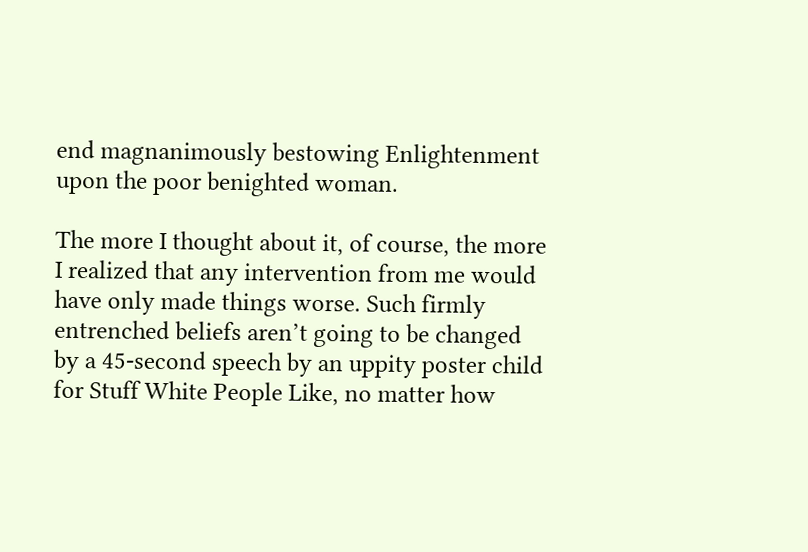end magnanimously bestowing Enlightenment upon the poor benighted woman.

The more I thought about it, of course, the more I realized that any intervention from me would have only made things worse. Such firmly entrenched beliefs aren’t going to be changed by a 45-second speech by an uppity poster child for Stuff White People Like, no matter how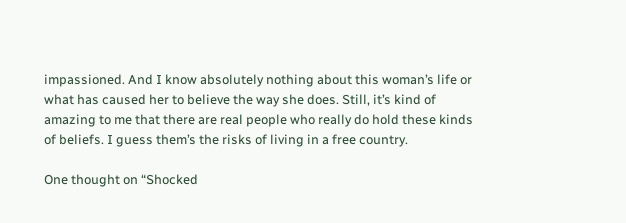impassioned. And I know absolutely nothing about this woman’s life or what has caused her to believe the way she does. Still, it’s kind of amazing to me that there are real people who really do hold these kinds of beliefs. I guess them’s the risks of living in a free country.

One thought on “Shocked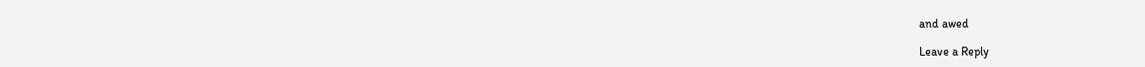and awed

Leave a Reply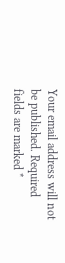Your email address will not be published. Required fields are marked *